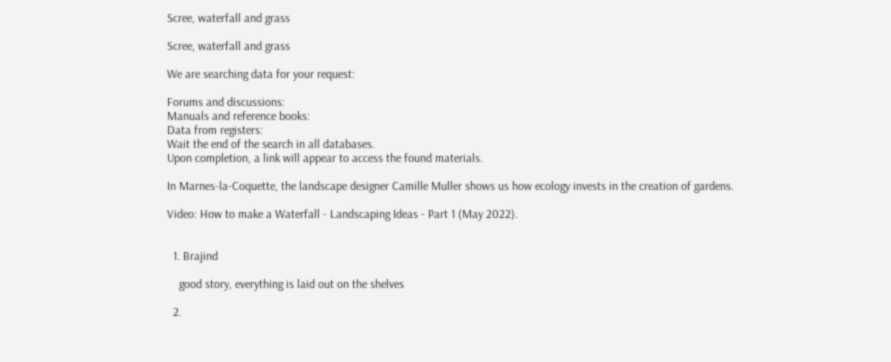Scree, waterfall and grass

Scree, waterfall and grass

We are searching data for your request:

Forums and discussions:
Manuals and reference books:
Data from registers:
Wait the end of the search in all databases.
Upon completion, a link will appear to access the found materials.

In Marnes-la-Coquette, the landscape designer Camille Muller shows us how ecology invests in the creation of gardens.

Video: How to make a Waterfall - Landscaping Ideas - Part 1 (May 2022).


  1. Brajind

    good story, everything is laid out on the shelves

  2.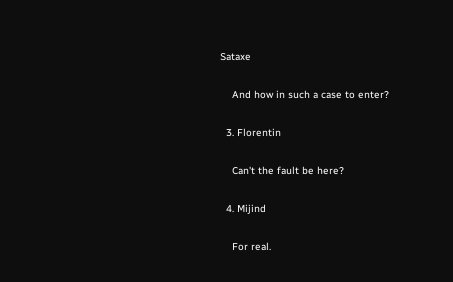Sataxe

    And how in such a case to enter?

  3. Florentin

    Can't the fault be here?

  4. Mijind

    For real.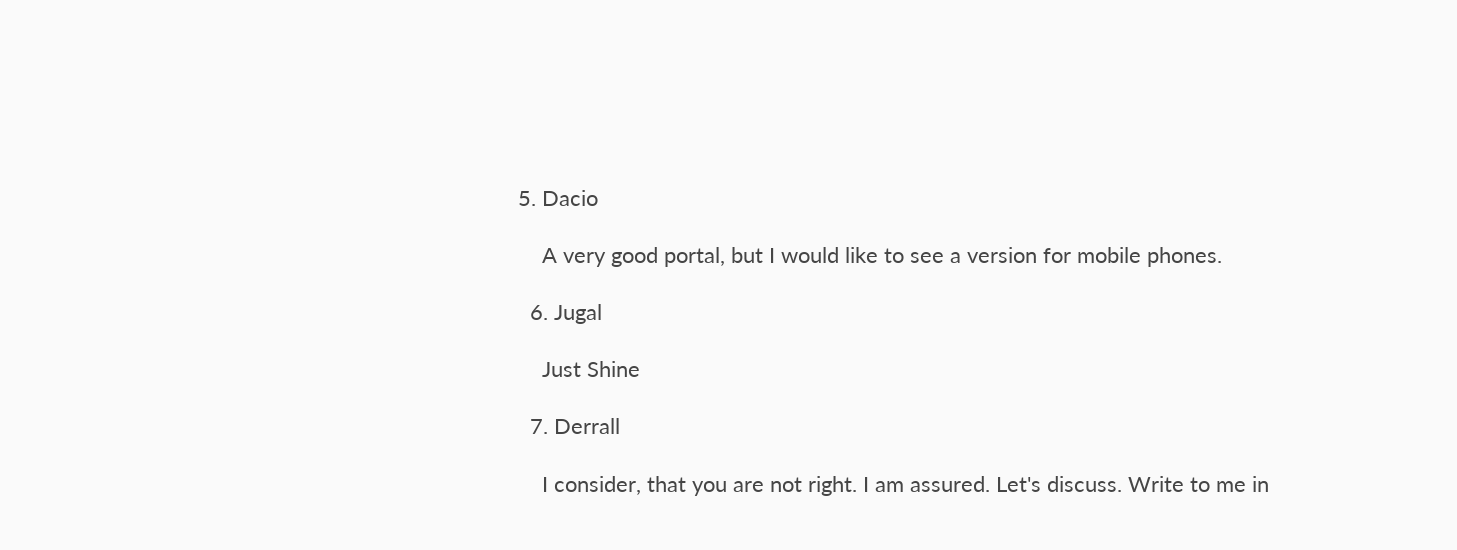5. Dacio

    A very good portal, but I would like to see a version for mobile phones.

  6. Jugal

    Just Shine

  7. Derrall

    I consider, that you are not right. I am assured. Let's discuss. Write to me in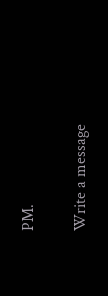PM.

Write a message